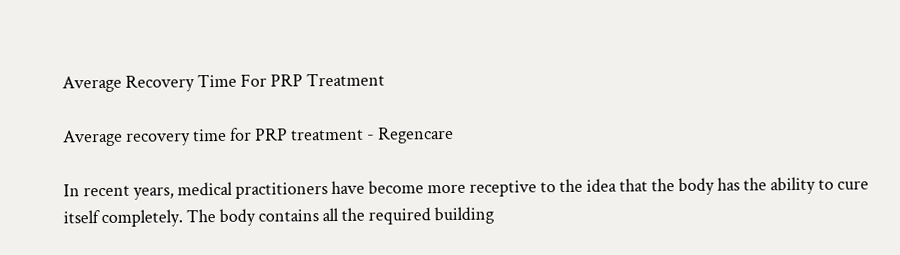Average Recovery Time For PRP Treatment

Average recovery time for PRP treatment - Regencare

In recent years, medical practitioners have become more receptive to the idea that the body has the ability to cure itself completely. The body contains all the required building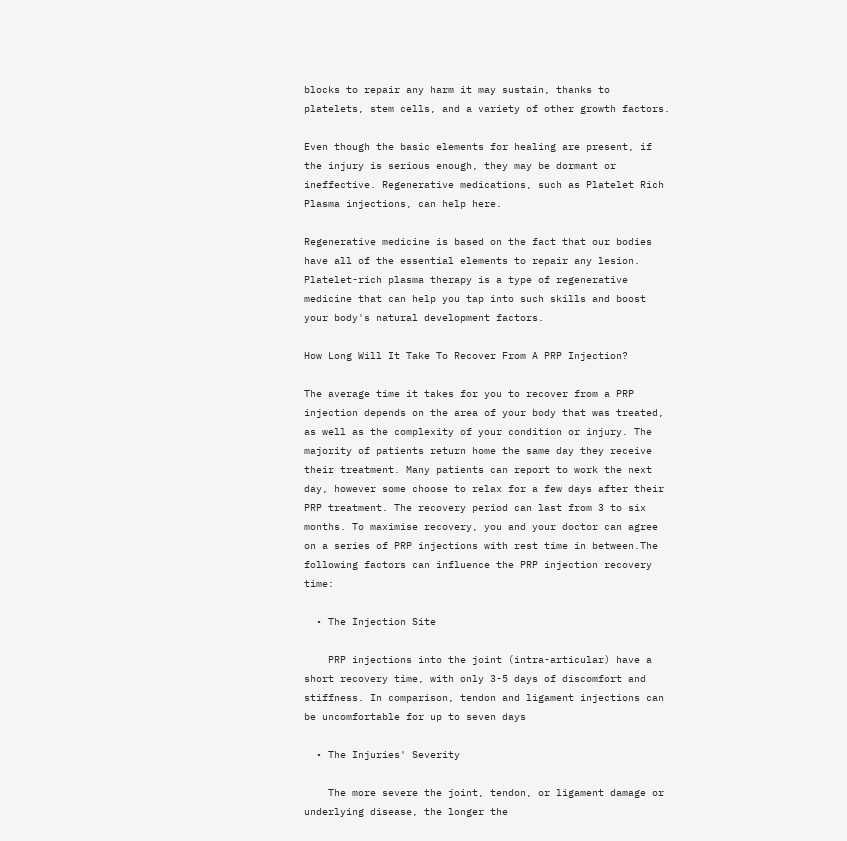blocks to repair any harm it may sustain, thanks to platelets, stem cells, and a variety of other growth factors.

Even though the basic elements for healing are present, if the injury is serious enough, they may be dormant or ineffective. Regenerative medications, such as Platelet Rich Plasma injections, can help here.

Regenerative medicine is based on the fact that our bodies have all of the essential elements to repair any lesion. Platelet-rich plasma therapy is a type of regenerative medicine that can help you tap into such skills and boost your body's natural development factors.

How Long Will It Take To Recover From A PRP Injection?

The average time it takes for you to recover from a PRP injection depends on the area of your body that was treated, as well as the complexity of your condition or injury. The majority of patients return home the same day they receive their treatment. Many patients can report to work the next day, however some choose to relax for a few days after their PRP treatment. The recovery period can last from 3 to six months. To maximise recovery, you and your doctor can agree on a series of PRP injections with rest time in between.The following factors can influence the PRP injection recovery time:

  • The Injection Site

    PRP injections into the joint (intra-articular) have a short recovery time, with only 3-5 days of discomfort and stiffness. In comparison, tendon and ligament injections can be uncomfortable for up to seven days

  • The Injuries' Severity

    The more severe the joint, tendon, or ligament damage or underlying disease, the longer the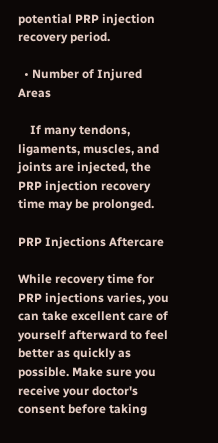potential PRP injection recovery period.

  • Number of Injured Areas

    If many tendons, ligaments, muscles, and joints are injected, the PRP injection recovery time may be prolonged.

PRP Injections Aftercare

While recovery time for PRP injections varies, you can take excellent care of yourself afterward to feel better as quickly as possible. Make sure you receive your doctor's consent before taking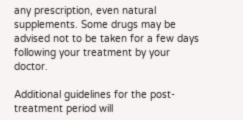any prescription, even natural supplements. Some drugs may be advised not to be taken for a few days following your treatment by your doctor.

Additional guidelines for the post-treatment period will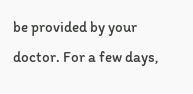be provided by your doctor. For a few days,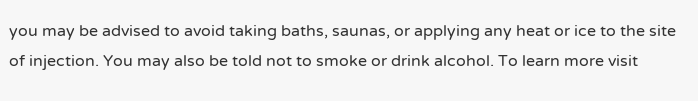you may be advised to avoid taking baths, saunas, or applying any heat or ice to the site of injection. You may also be told not to smoke or drink alcohol. To learn more visit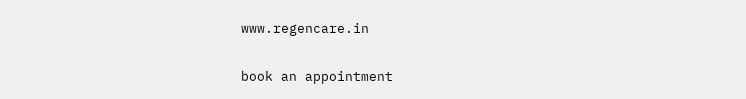www.regencare.in

book an appointment